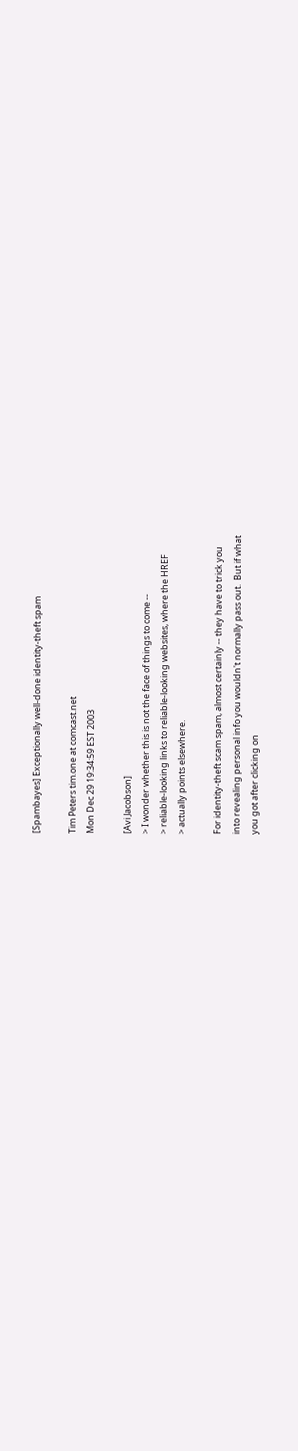[Spambayes] Exceptionally well-done identity-theft spam

Tim Peters tim.one at comcast.net
Mon Dec 29 19:34:59 EST 2003

[Avi Jacobson]
> I wonder whether this is not the face of things to come --
> reliable-looking links to reliable-looking websites, where the HREF
> actually points elsewhere.

For identity-theft scam spam, almost certainly -- they have to trick you
into revealing personal info you wouldn't normally pass out.  But if what
you got after clicking on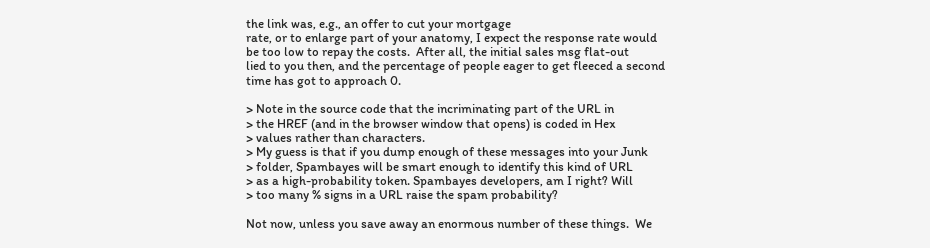the link was, e.g., an offer to cut your mortgage
rate, or to enlarge part of your anatomy, I expect the response rate would
be too low to repay the costs.  After all, the initial sales msg flat-out
lied to you then, and the percentage of people eager to get fleeced a second
time has got to approach 0.

> Note in the source code that the incriminating part of the URL in
> the HREF (and in the browser window that opens) is coded in Hex
> values rather than characters.
> My guess is that if you dump enough of these messages into your Junk
> folder, Spambayes will be smart enough to identify this kind of URL
> as a high-probability token. Spambayes developers, am I right? Will
> too many % signs in a URL raise the spam probability?

Not now, unless you save away an enormous number of these things.  We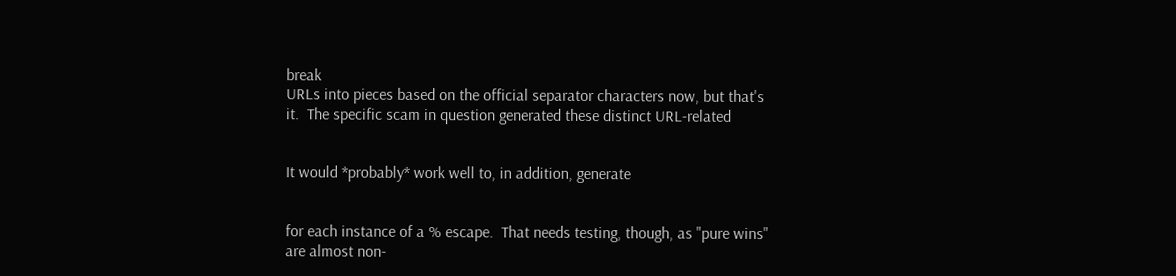break
URLs into pieces based on the official separator characters now, but that's
it.  The specific scam in question generated these distinct URL-related


It would *probably* work well to, in addition, generate


for each instance of a % escape.  That needs testing, though, as "pure wins"
are almost non-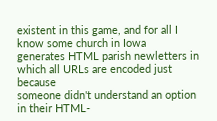existent in this game, and for all I know some church in Iowa
generates HTML parish newletters in which all URLs are encoded just because
someone didn't understand an option in their HTML-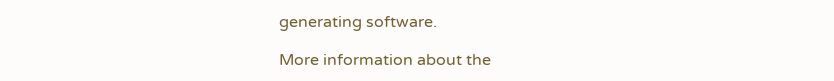generating software.

More information about the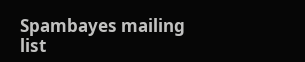Spambayes mailing list